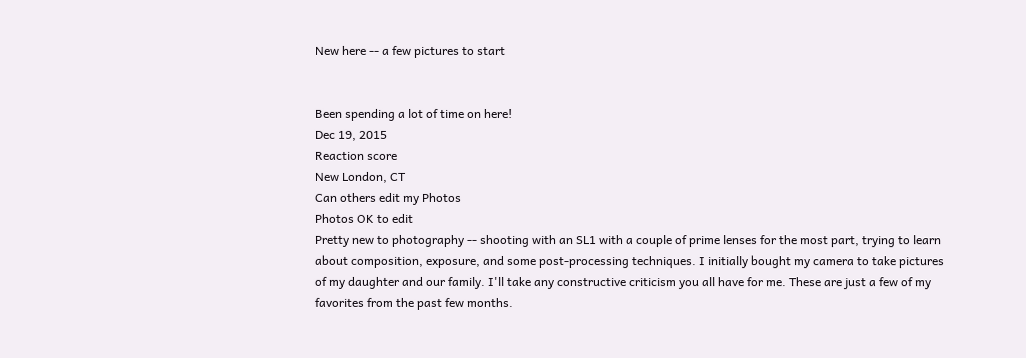New here -- a few pictures to start


Been spending a lot of time on here!
Dec 19, 2015
Reaction score
New London, CT
Can others edit my Photos
Photos OK to edit
Pretty new to photography -- shooting with an SL1 with a couple of prime lenses for the most part, trying to learn about composition, exposure, and some post-processing techniques. I initially bought my camera to take pictures of my daughter and our family. I'll take any constructive criticism you all have for me. These are just a few of my favorites from the past few months.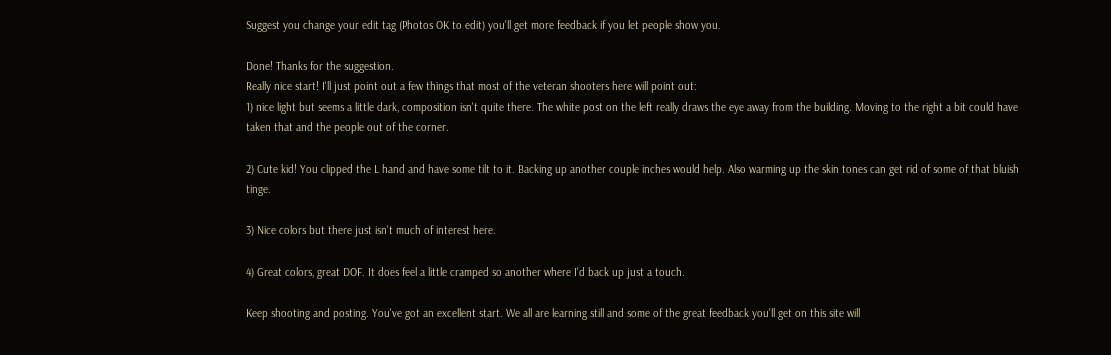Suggest you change your edit tag (Photos OK to edit) you'll get more feedback if you let people show you.

Done! Thanks for the suggestion.
Really nice start! I'll just point out a few things that most of the veteran shooters here will point out:
1) nice light but seems a little dark, composition isn't quite there. The white post on the left really draws the eye away from the building. Moving to the right a bit could have taken that and the people out of the corner.

2) Cute kid! You clipped the L hand and have some tilt to it. Backing up another couple inches would help. Also warming up the skin tones can get rid of some of that bluish tinge.

3) Nice colors but there just isn't much of interest here.

4) Great colors, great DOF. It does feel a little cramped so another where I'd back up just a touch.

Keep shooting and posting. You've got an excellent start. We all are learning still and some of the great feedback you'll get on this site will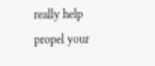really help propel your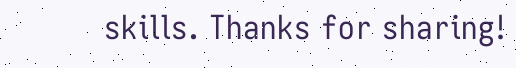skills. Thanks for sharing!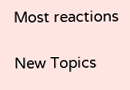Most reactions

New Topics